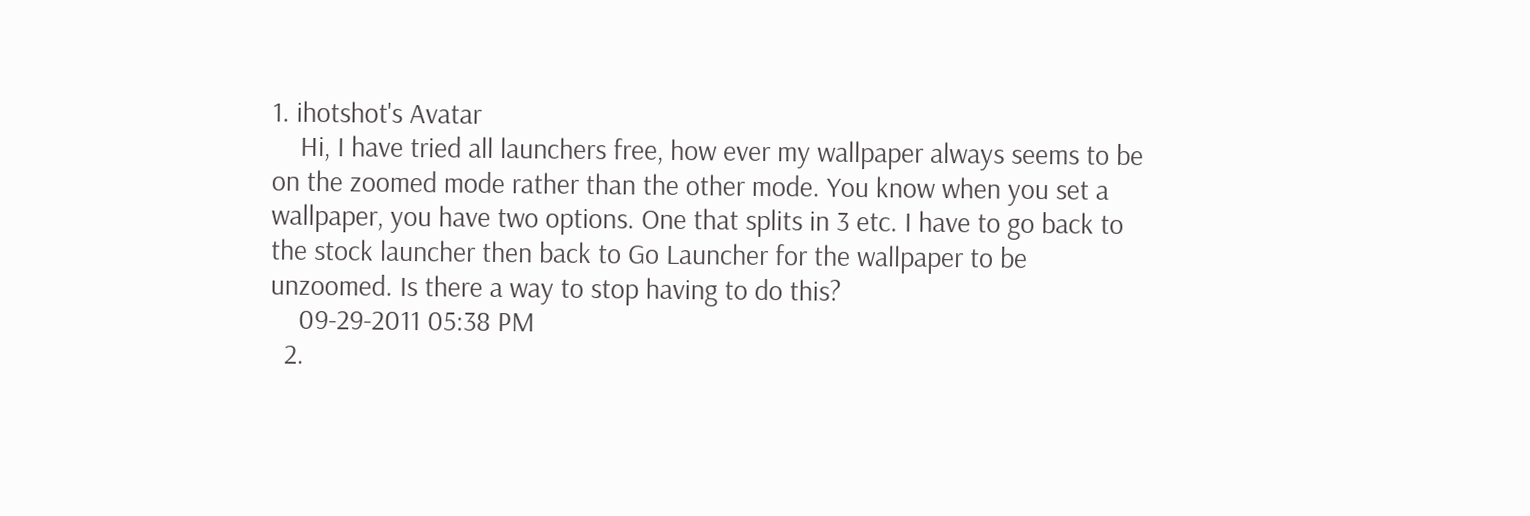1. ihotshot's Avatar
    Hi, I have tried all launchers free, how ever my wallpaper always seems to be on the zoomed mode rather than the other mode. You know when you set a wallpaper, you have two options. One that splits in 3 etc. I have to go back to the stock launcher then back to Go Launcher for the wallpaper to be unzoomed. Is there a way to stop having to do this?
    09-29-2011 05:38 PM
  2.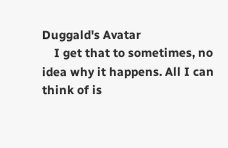Duggald's Avatar
    I get that to sometimes, no idea why it happens. All I can think of is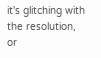it's glitching with the resolution, or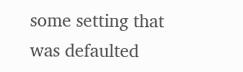some setting that was defaulted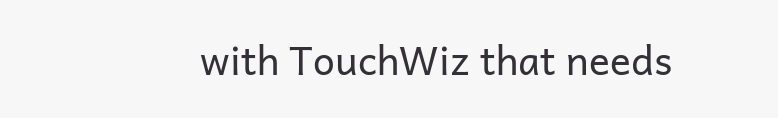with TouchWiz that needs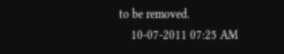to be removed.
    10-07-2011 07:25 AM